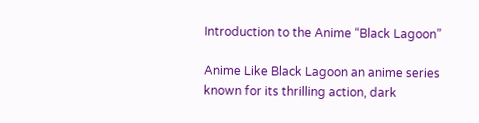Introduction to the Anime “Black Lagoon”

Anime Like Black Lagoon an anime series known for its thrilling action, dark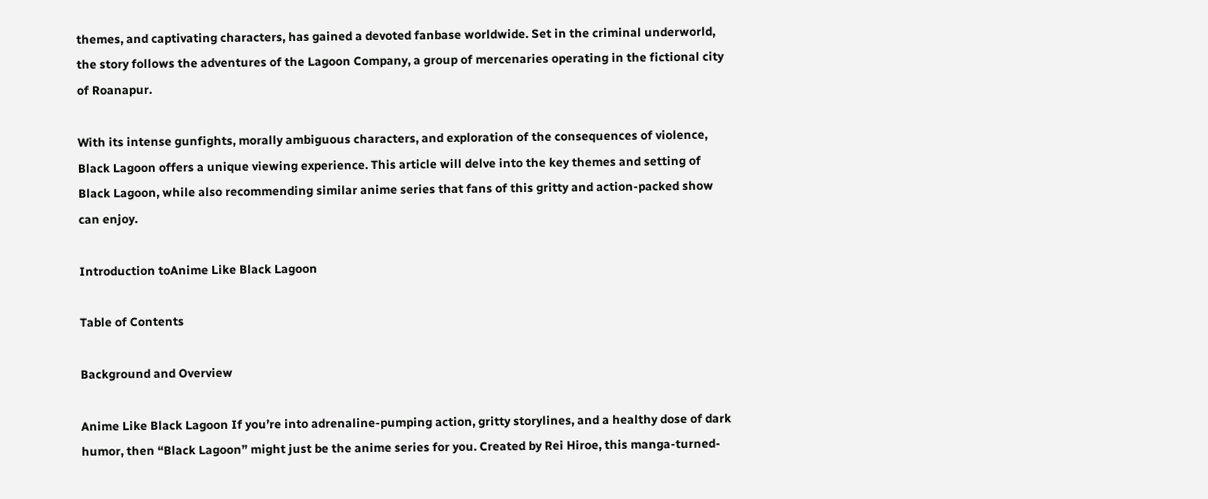themes, and captivating characters, has gained a devoted fanbase worldwide. Set in the criminal underworld, the story follows the adventures of the Lagoon Company, a group of mercenaries operating in the fictional city of Roanapur.

With its intense gunfights, morally ambiguous characters, and exploration of the consequences of violence, Black Lagoon offers a unique viewing experience. This article will delve into the key themes and setting of Black Lagoon, while also recommending similar anime series that fans of this gritty and action-packed show can enjoy.

Introduction toAnime Like Black Lagoon

Table of Contents

Background and Overview

Anime Like Black Lagoon If you’re into adrenaline-pumping action, gritty storylines, and a healthy dose of dark humor, then “Black Lagoon” might just be the anime series for you. Created by Rei Hiroe, this manga-turned-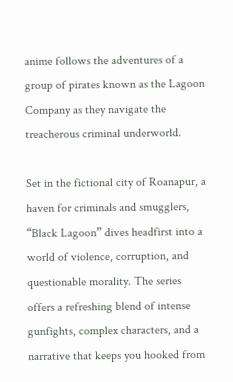anime follows the adventures of a group of pirates known as the Lagoon Company as they navigate the treacherous criminal underworld.

Set in the fictional city of Roanapur, a haven for criminals and smugglers, “Black Lagoon” dives headfirst into a world of violence, corruption, and questionable morality. The series offers a refreshing blend of intense gunfights, complex characters, and a narrative that keeps you hooked from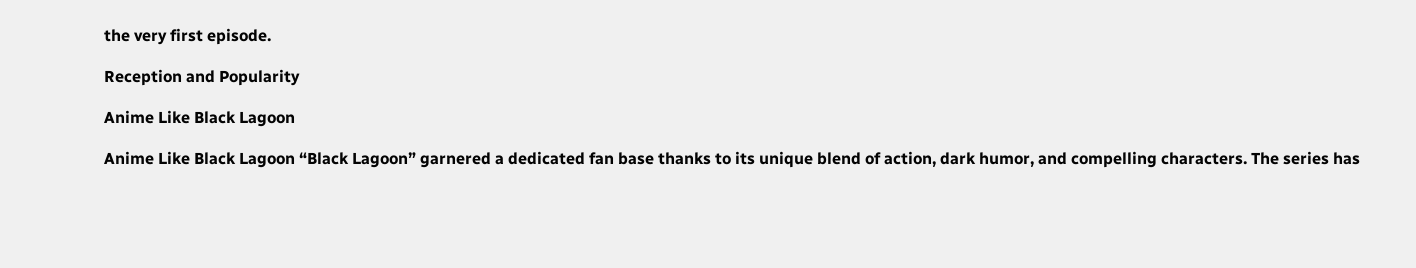the very first episode.

Reception and Popularity

Anime Like Black Lagoon

Anime Like Black Lagoon “Black Lagoon” garnered a dedicated fan base thanks to its unique blend of action, dark humor, and compelling characters. The series has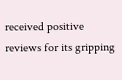received positive reviews for its gripping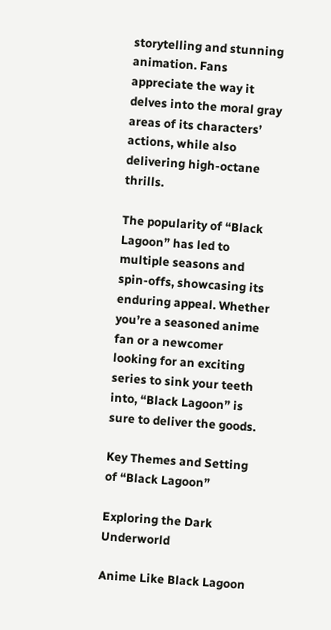storytelling and stunning animation. Fans appreciate the way it delves into the moral gray areas of its characters’ actions, while also delivering high-octane thrills.

The popularity of “Black Lagoon” has led to multiple seasons and spin-offs, showcasing its enduring appeal. Whether you’re a seasoned anime fan or a newcomer looking for an exciting series to sink your teeth into, “Black Lagoon” is sure to deliver the goods.

Key Themes and Setting of “Black Lagoon”

Exploring the Dark Underworld

Anime Like Black Lagoon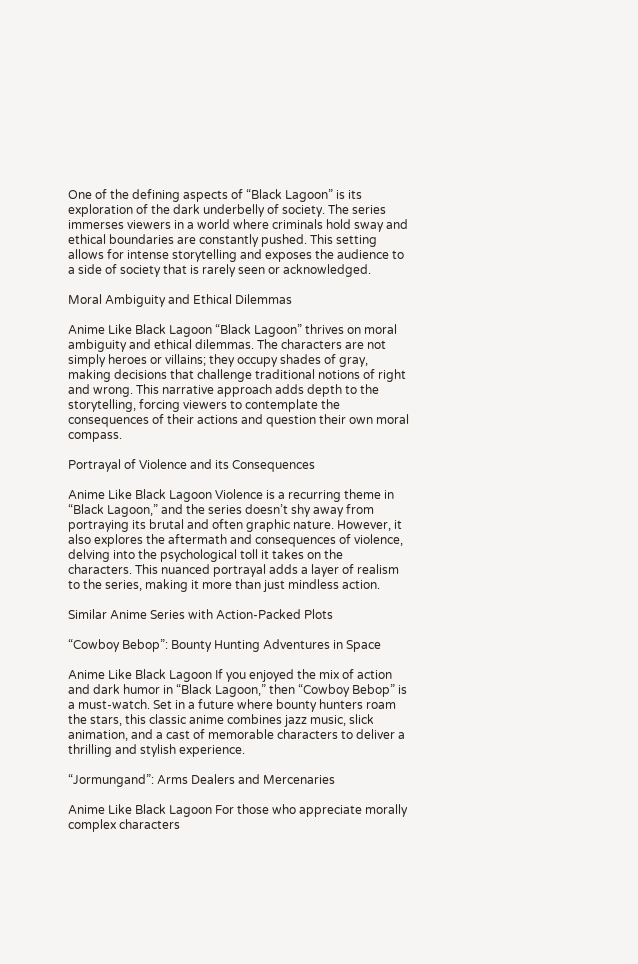One of the defining aspects of “Black Lagoon” is its exploration of the dark underbelly of society. The series immerses viewers in a world where criminals hold sway and ethical boundaries are constantly pushed. This setting allows for intense storytelling and exposes the audience to a side of society that is rarely seen or acknowledged.

Moral Ambiguity and Ethical Dilemmas

Anime Like Black Lagoon “Black Lagoon” thrives on moral ambiguity and ethical dilemmas. The characters are not simply heroes or villains; they occupy shades of gray, making decisions that challenge traditional notions of right and wrong. This narrative approach adds depth to the storytelling, forcing viewers to contemplate the consequences of their actions and question their own moral compass.

Portrayal of Violence and its Consequences

Anime Like Black Lagoon Violence is a recurring theme in “Black Lagoon,” and the series doesn’t shy away from portraying its brutal and often graphic nature. However, it also explores the aftermath and consequences of violence, delving into the psychological toll it takes on the characters. This nuanced portrayal adds a layer of realism to the series, making it more than just mindless action.

Similar Anime Series with Action-Packed Plots

“Cowboy Bebop”: Bounty Hunting Adventures in Space

Anime Like Black Lagoon If you enjoyed the mix of action and dark humor in “Black Lagoon,” then “Cowboy Bebop” is a must-watch. Set in a future where bounty hunters roam the stars, this classic anime combines jazz music, slick animation, and a cast of memorable characters to deliver a thrilling and stylish experience.

“Jormungand”: Arms Dealers and Mercenaries

Anime Like Black Lagoon For those who appreciate morally complex characters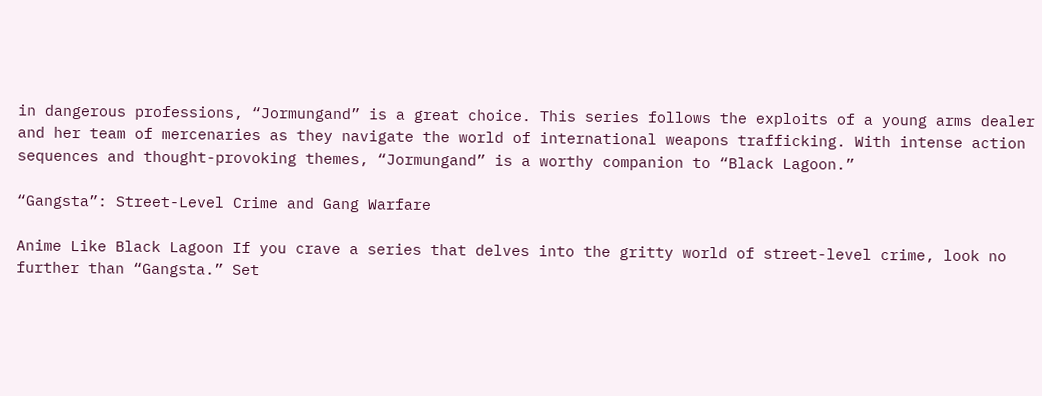in dangerous professions, “Jormungand” is a great choice. This series follows the exploits of a young arms dealer and her team of mercenaries as they navigate the world of international weapons trafficking. With intense action sequences and thought-provoking themes, “Jormungand” is a worthy companion to “Black Lagoon.”

“Gangsta”: Street-Level Crime and Gang Warfare

Anime Like Black Lagoon If you crave a series that delves into the gritty world of street-level crime, look no further than “Gangsta.” Set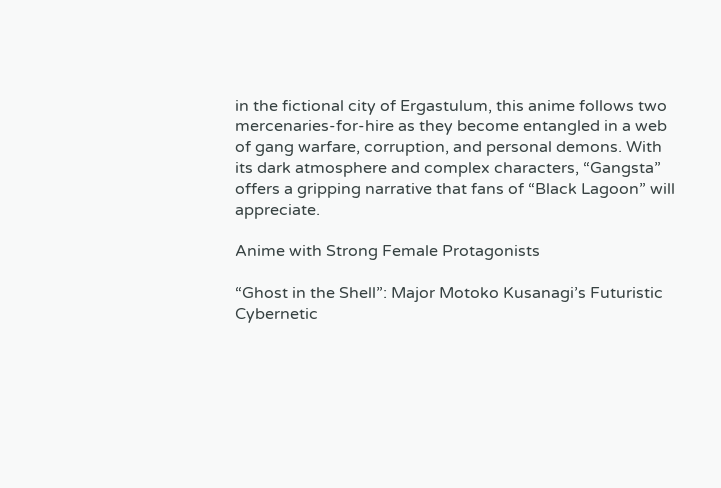in the fictional city of Ergastulum, this anime follows two mercenaries-for-hire as they become entangled in a web of gang warfare, corruption, and personal demons. With its dark atmosphere and complex characters, “Gangsta” offers a gripping narrative that fans of “Black Lagoon” will appreciate.

Anime with Strong Female Protagonists

“Ghost in the Shell”: Major Motoko Kusanagi’s Futuristic Cybernetic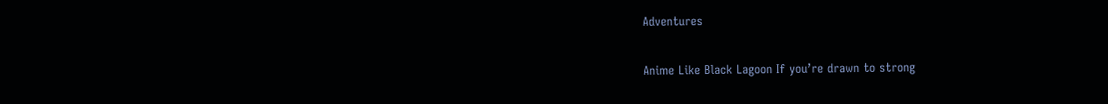Adventures

Anime Like Black Lagoon If you’re drawn to strong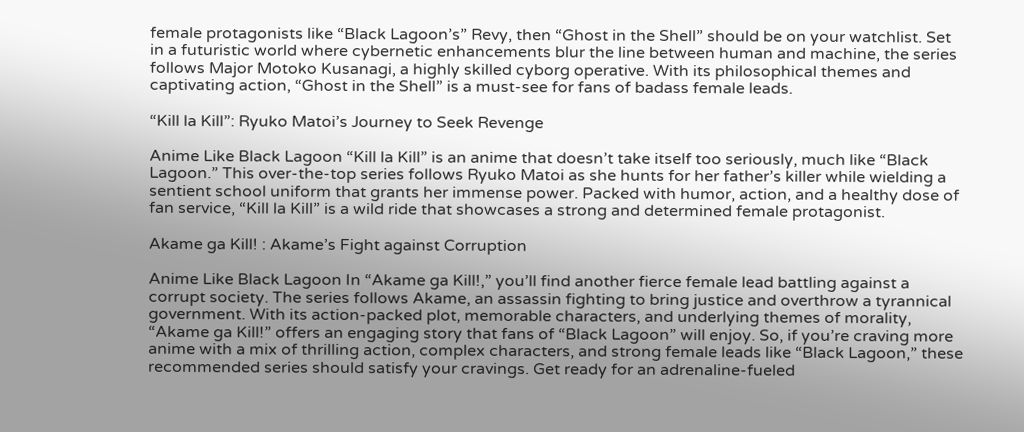female protagonists like “Black Lagoon’s” Revy, then “Ghost in the Shell” should be on your watchlist. Set in a futuristic world where cybernetic enhancements blur the line between human and machine, the series follows Major Motoko Kusanagi, a highly skilled cyborg operative. With its philosophical themes and captivating action, “Ghost in the Shell” is a must-see for fans of badass female leads.

“Kill la Kill”: Ryuko Matoi’s Journey to Seek Revenge

Anime Like Black Lagoon “Kill la Kill” is an anime that doesn’t take itself too seriously, much like “Black Lagoon.” This over-the-top series follows Ryuko Matoi as she hunts for her father’s killer while wielding a sentient school uniform that grants her immense power. Packed with humor, action, and a healthy dose of fan service, “Kill la Kill” is a wild ride that showcases a strong and determined female protagonist.

Akame ga Kill! : Akame’s Fight against Corruption

Anime Like Black Lagoon In “Akame ga Kill!,” you’ll find another fierce female lead battling against a corrupt society. The series follows Akame, an assassin fighting to bring justice and overthrow a tyrannical government. With its action-packed plot, memorable characters, and underlying themes of morality, “Akame ga Kill!” offers an engaging story that fans of “Black Lagoon” will enjoy. So, if you’re craving more anime with a mix of thrilling action, complex characters, and strong female leads like “Black Lagoon,” these recommended series should satisfy your cravings. Get ready for an adrenaline-fueled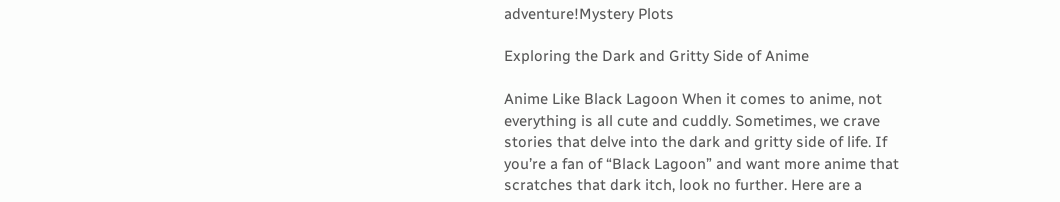adventure!Mystery Plots

Exploring the Dark and Gritty Side of Anime

Anime Like Black Lagoon When it comes to anime, not everything is all cute and cuddly. Sometimes, we crave stories that delve into the dark and gritty side of life. If you’re a fan of “Black Lagoon” and want more anime that scratches that dark itch, look no further. Here are a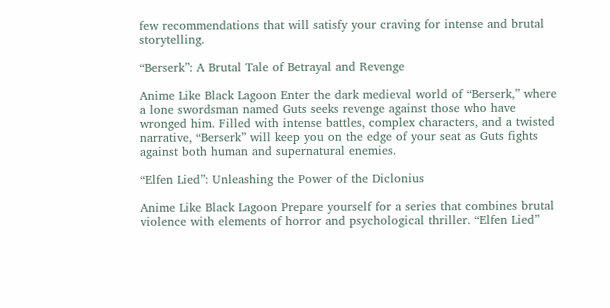few recommendations that will satisfy your craving for intense and brutal storytelling.

“Berserk”: A Brutal Tale of Betrayal and Revenge

Anime Like Black Lagoon Enter the dark medieval world of “Berserk,” where a lone swordsman named Guts seeks revenge against those who have wronged him. Filled with intense battles, complex characters, and a twisted narrative, “Berserk” will keep you on the edge of your seat as Guts fights against both human and supernatural enemies.

“Elfen Lied”: Unleashing the Power of the Diclonius

Anime Like Black Lagoon Prepare yourself for a series that combines brutal violence with elements of horror and psychological thriller. “Elfen Lied”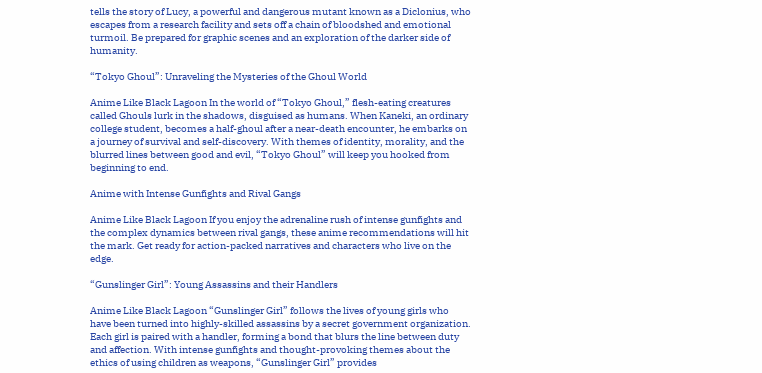tells the story of Lucy, a powerful and dangerous mutant known as a Diclonius, who escapes from a research facility and sets off a chain of bloodshed and emotional turmoil. Be prepared for graphic scenes and an exploration of the darker side of humanity.

“Tokyo Ghoul”: Unraveling the Mysteries of the Ghoul World

Anime Like Black Lagoon In the world of “Tokyo Ghoul,” flesh-eating creatures called Ghouls lurk in the shadows, disguised as humans. When Kaneki, an ordinary college student, becomes a half-ghoul after a near-death encounter, he embarks on a journey of survival and self-discovery. With themes of identity, morality, and the blurred lines between good and evil, “Tokyo Ghoul” will keep you hooked from beginning to end.

Anime with Intense Gunfights and Rival Gangs

Anime Like Black Lagoon If you enjoy the adrenaline rush of intense gunfights and the complex dynamics between rival gangs, these anime recommendations will hit the mark. Get ready for action-packed narratives and characters who live on the edge.

“Gunslinger Girl”: Young Assassins and their Handlers

Anime Like Black Lagoon “Gunslinger Girl” follows the lives of young girls who have been turned into highly-skilled assassins by a secret government organization. Each girl is paired with a handler, forming a bond that blurs the line between duty and affection. With intense gunfights and thought-provoking themes about the ethics of using children as weapons, “Gunslinger Girl” provides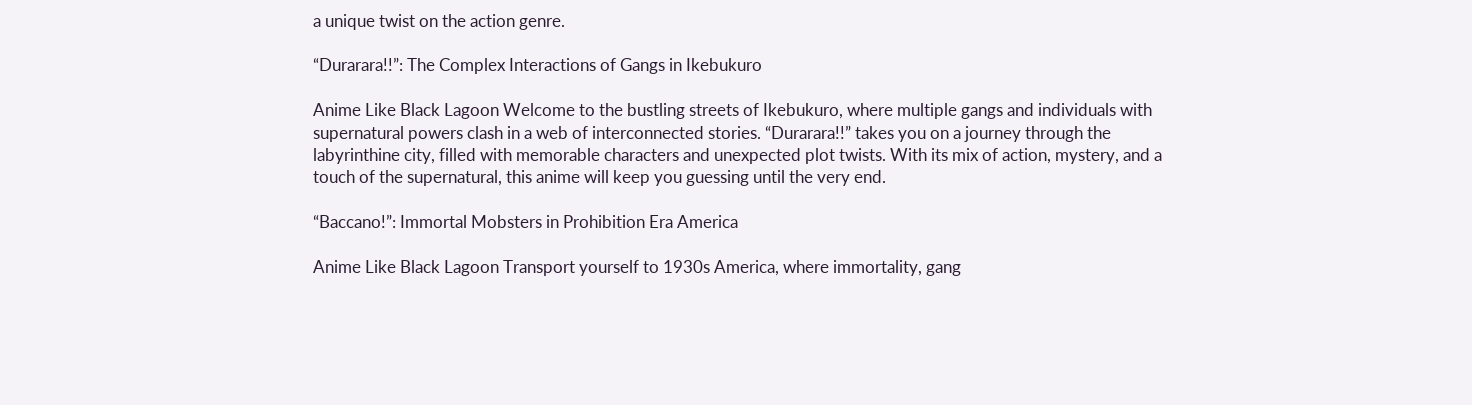a unique twist on the action genre.

“Durarara!!”: The Complex Interactions of Gangs in Ikebukuro

Anime Like Black Lagoon Welcome to the bustling streets of Ikebukuro, where multiple gangs and individuals with supernatural powers clash in a web of interconnected stories. “Durarara!!” takes you on a journey through the labyrinthine city, filled with memorable characters and unexpected plot twists. With its mix of action, mystery, and a touch of the supernatural, this anime will keep you guessing until the very end.

“Baccano!”: Immortal Mobsters in Prohibition Era America

Anime Like Black Lagoon Transport yourself to 1930s America, where immortality, gang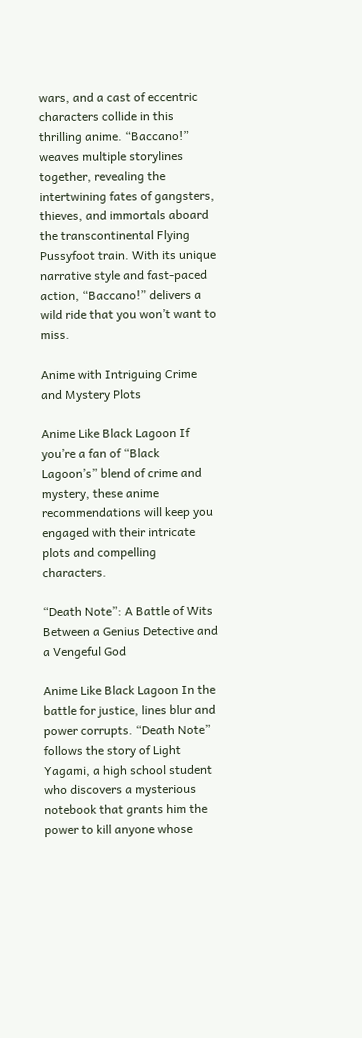wars, and a cast of eccentric characters collide in this thrilling anime. “Baccano!” weaves multiple storylines together, revealing the intertwining fates of gangsters, thieves, and immortals aboard the transcontinental Flying Pussyfoot train. With its unique narrative style and fast-paced action, “Baccano!” delivers a wild ride that you won’t want to miss.

Anime with Intriguing Crime and Mystery Plots

Anime Like Black Lagoon If you’re a fan of “Black Lagoon’s” blend of crime and mystery, these anime recommendations will keep you engaged with their intricate plots and compelling characters.

“Death Note”: A Battle of Wits Between a Genius Detective and a Vengeful God

Anime Like Black Lagoon In the battle for justice, lines blur and power corrupts. “Death Note” follows the story of Light Yagami, a high school student who discovers a mysterious notebook that grants him the power to kill anyone whose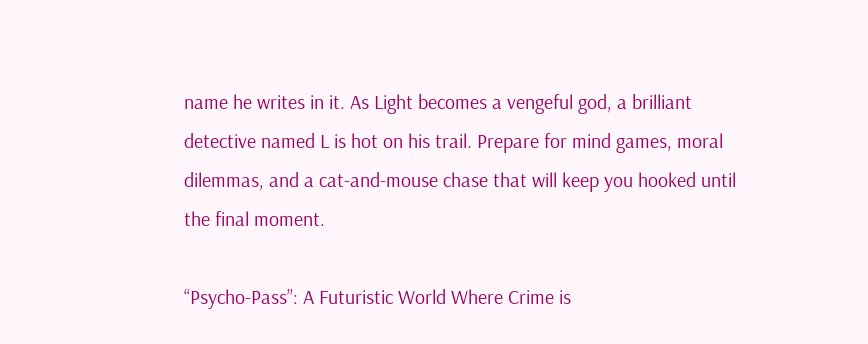name he writes in it. As Light becomes a vengeful god, a brilliant detective named L is hot on his trail. Prepare for mind games, moral dilemmas, and a cat-and-mouse chase that will keep you hooked until the final moment.

“Psycho-Pass”: A Futuristic World Where Crime is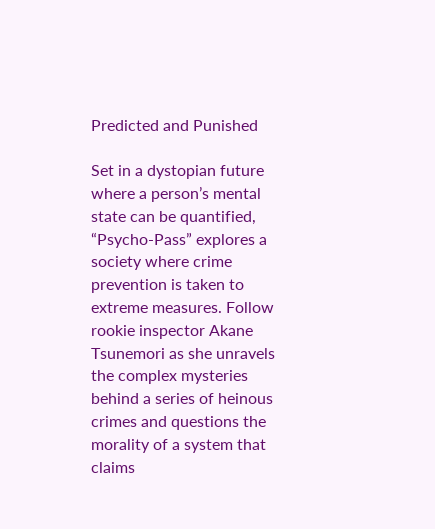Predicted and Punished

Set in a dystopian future where a person’s mental state can be quantified, “Psycho-Pass” explores a society where crime prevention is taken to extreme measures. Follow rookie inspector Akane Tsunemori as she unravels the complex mysteries behind a series of heinous crimes and questions the morality of a system that claims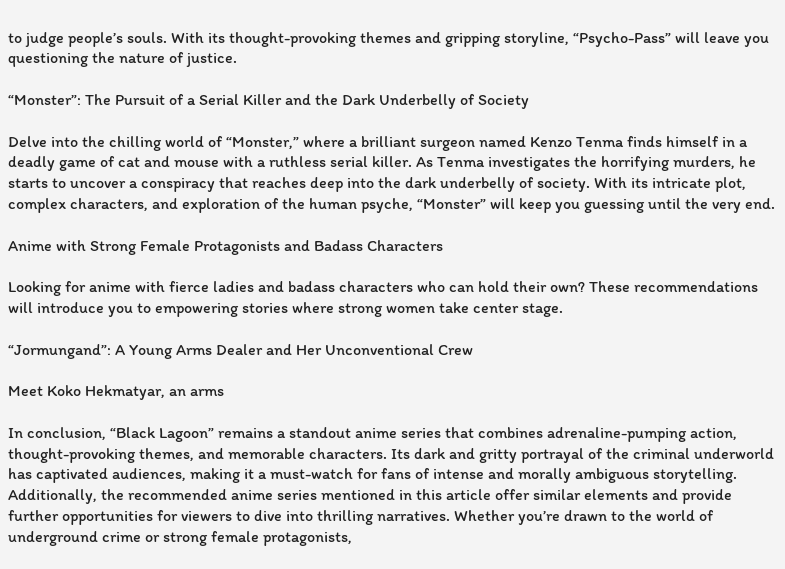to judge people’s souls. With its thought-provoking themes and gripping storyline, “Psycho-Pass” will leave you questioning the nature of justice.

“Monster”: The Pursuit of a Serial Killer and the Dark Underbelly of Society

Delve into the chilling world of “Monster,” where a brilliant surgeon named Kenzo Tenma finds himself in a deadly game of cat and mouse with a ruthless serial killer. As Tenma investigates the horrifying murders, he starts to uncover a conspiracy that reaches deep into the dark underbelly of society. With its intricate plot, complex characters, and exploration of the human psyche, “Monster” will keep you guessing until the very end.

Anime with Strong Female Protagonists and Badass Characters

Looking for anime with fierce ladies and badass characters who can hold their own? These recommendations will introduce you to empowering stories where strong women take center stage.

“Jormungand”: A Young Arms Dealer and Her Unconventional Crew

Meet Koko Hekmatyar, an arms

In conclusion, “Black Lagoon” remains a standout anime series that combines adrenaline-pumping action, thought-provoking themes, and memorable characters. Its dark and gritty portrayal of the criminal underworld has captivated audiences, making it a must-watch for fans of intense and morally ambiguous storytelling. Additionally, the recommended anime series mentioned in this article offer similar elements and provide further opportunities for viewers to dive into thrilling narratives. Whether you’re drawn to the world of underground crime or strong female protagonists,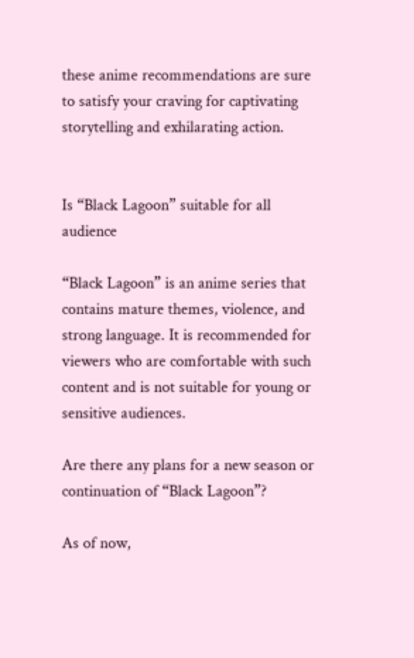these anime recommendations are sure to satisfy your craving for captivating storytelling and exhilarating action.


Is “Black Lagoon” suitable for all audience

“Black Lagoon” is an anime series that contains mature themes, violence, and strong language. It is recommended for viewers who are comfortable with such content and is not suitable for young or sensitive audiences.

Are there any plans for a new season or continuation of “Black Lagoon”?

As of now,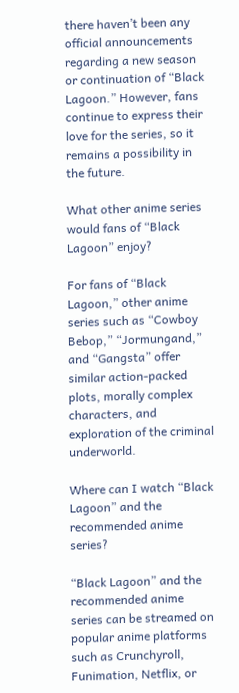there haven’t been any official announcements regarding a new season or continuation of “Black Lagoon.” However, fans continue to express their love for the series, so it remains a possibility in the future.

What other anime series would fans of “Black Lagoon” enjoy?

For fans of “Black Lagoon,” other anime series such as “Cowboy Bebop,” “Jormungand,” and “Gangsta” offer similar action-packed plots, morally complex characters, and exploration of the criminal underworld.

Where can I watch “Black Lagoon” and the recommended anime series?

“Black Lagoon” and the recommended anime series can be streamed on popular anime platforms such as Crunchyroll, Funimation, Netflix, or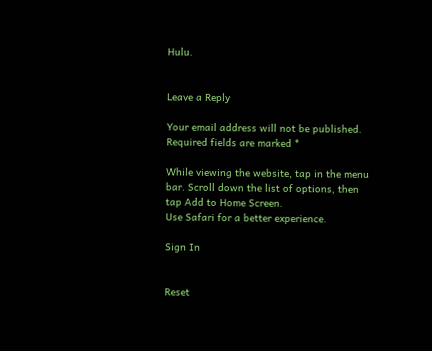Hulu.


Leave a Reply

Your email address will not be published. Required fields are marked *

While viewing the website, tap in the menu bar. Scroll down the list of options, then tap Add to Home Screen.
Use Safari for a better experience.

Sign In


Reset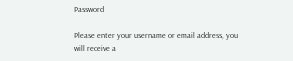Password

Please enter your username or email address, you will receive a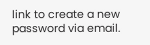link to create a new password via email.